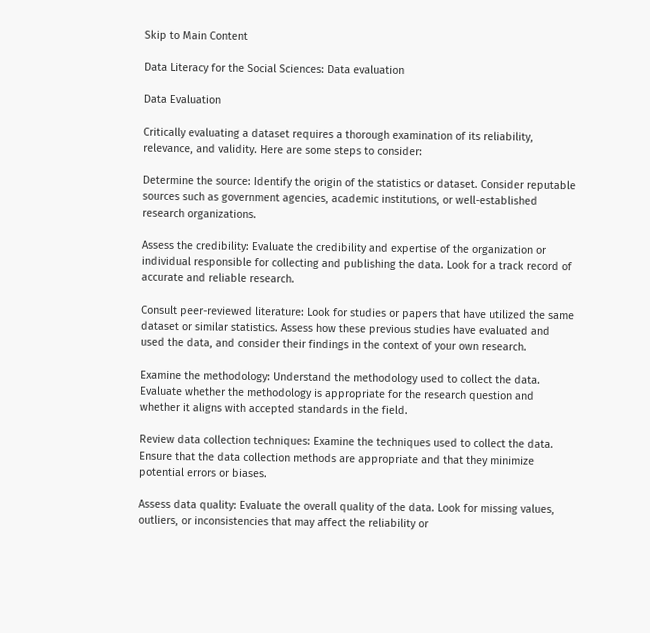Skip to Main Content

Data Literacy for the Social Sciences: Data evaluation

Data Evaluation

Critically evaluating a dataset requires a thorough examination of its reliability, relevance, and validity. Here are some steps to consider:

Determine the source: Identify the origin of the statistics or dataset. Consider reputable sources such as government agencies, academic institutions, or well-established research organizations.

Assess the credibility: Evaluate the credibility and expertise of the organization or individual responsible for collecting and publishing the data. Look for a track record of accurate and reliable research.

Consult peer-reviewed literature: Look for studies or papers that have utilized the same dataset or similar statistics. Assess how these previous studies have evaluated and used the data, and consider their findings in the context of your own research.

Examine the methodology: Understand the methodology used to collect the data. Evaluate whether the methodology is appropriate for the research question and whether it aligns with accepted standards in the field.

Review data collection techniques: Examine the techniques used to collect the data. Ensure that the data collection methods are appropriate and that they minimize potential errors or biases.

Assess data quality: Evaluate the overall quality of the data. Look for missing values, outliers, or inconsistencies that may affect the reliability or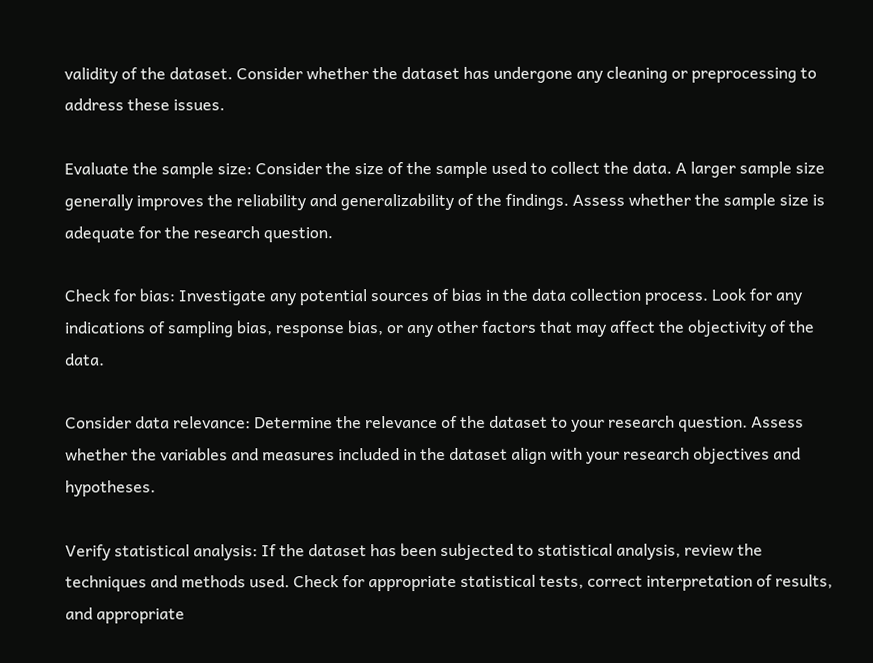validity of the dataset. Consider whether the dataset has undergone any cleaning or preprocessing to address these issues.

Evaluate the sample size: Consider the size of the sample used to collect the data. A larger sample size generally improves the reliability and generalizability of the findings. Assess whether the sample size is adequate for the research question.

Check for bias: Investigate any potential sources of bias in the data collection process. Look for any indications of sampling bias, response bias, or any other factors that may affect the objectivity of the data.

Consider data relevance: Determine the relevance of the dataset to your research question. Assess whether the variables and measures included in the dataset align with your research objectives and hypotheses.

Verify statistical analysis: If the dataset has been subjected to statistical analysis, review the techniques and methods used. Check for appropriate statistical tests, correct interpretation of results, and appropriate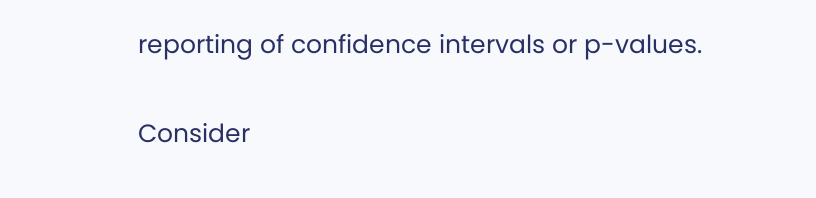reporting of confidence intervals or p-values.

Consider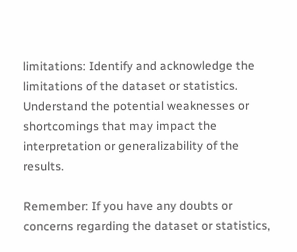limitations: Identify and acknowledge the limitations of the dataset or statistics. Understand the potential weaknesses or shortcomings that may impact the interpretation or generalizability of the results.

Remember: If you have any doubts or concerns regarding the dataset or statistics,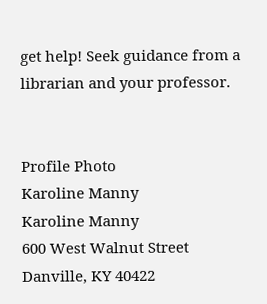get help! Seek guidance from a librarian and your professor.


Profile Photo
Karoline Manny
Karoline Manny
600 West Walnut Street
Danville, KY 40422